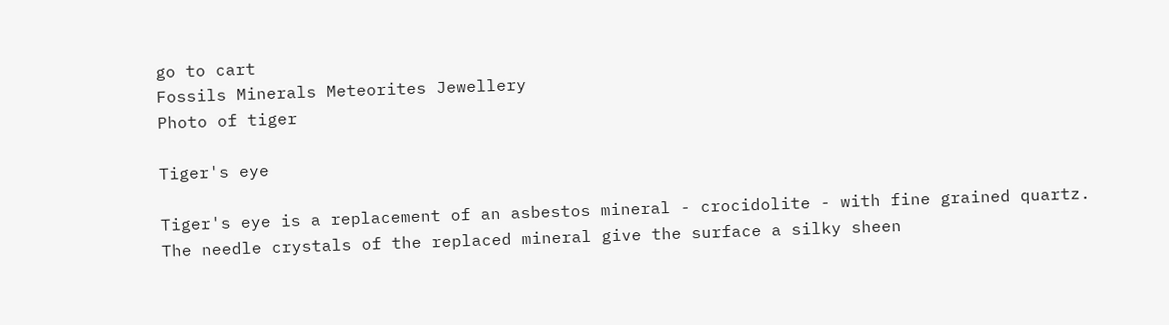go to cart
Fossils Minerals Meteorites Jewellery
Photo of tiger

Tiger's eye

Tiger's eye is a replacement of an asbestos mineral - crocidolite - with fine grained quartz. The needle crystals of the replaced mineral give the surface a silky sheen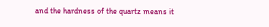and the hardness of the quartz means it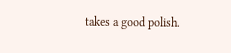takes a good polish.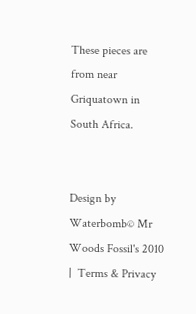These pieces are from near Griquatown in  South Africa.


Design by Waterbomb© Mr Woods Fossil's 2010  |  Terms & Privacy